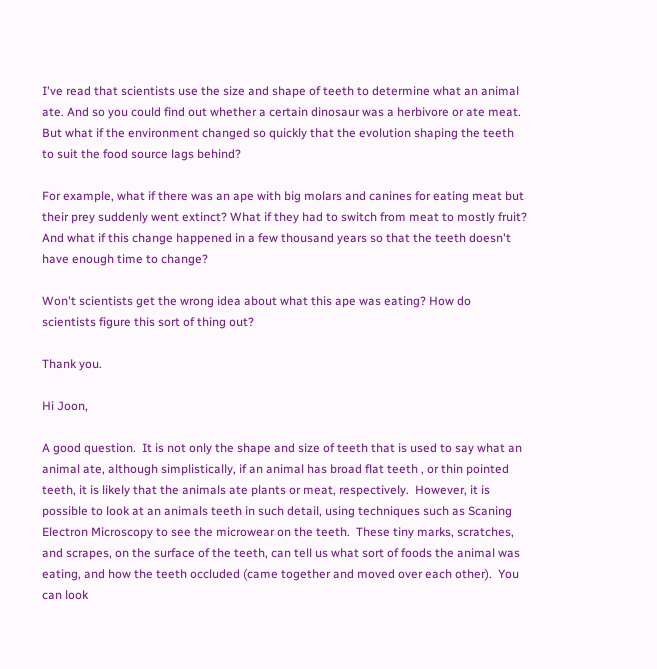I've read that scientists use the size and shape of teeth to determine what an animal ate. And so you could find out whether a certain dinosaur was a herbivore or ate meat. But what if the environment changed so quickly that the evolution shaping the teeth to suit the food source lags behind?

For example, what if there was an ape with big molars and canines for eating meat but their prey suddenly went extinct? What if they had to switch from meat to mostly fruit? And what if this change happened in a few thousand years so that the teeth doesn't have enough time to change?

Won't scientists get the wrong idea about what this ape was eating? How do scientists figure this sort of thing out?

Thank you.

Hi Joon,

A good question.  It is not only the shape and size of teeth that is used to say what an animal ate, although simplistically, if an animal has broad flat teeth , or thin pointed teeth, it is likely that the animals ate plants or meat, respectively.  However, it is possible to look at an animals teeth in such detail, using techniques such as Scaning Electron Microscopy to see the microwear on the teeth.  These tiny marks, scratches, and scrapes, on the surface of the teeth, can tell us what sort of foods the animal was eating, and how the teeth occluded (came together and moved over each other).  You can look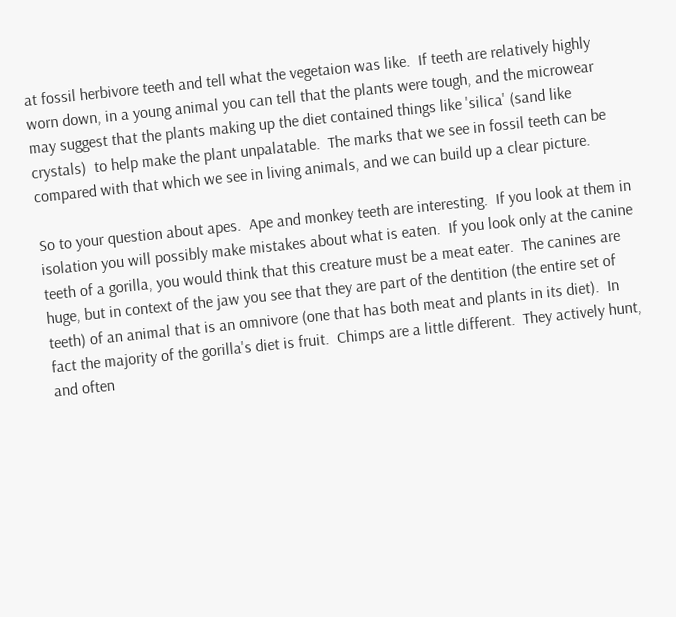at fossil herbivore teeth and tell what the vegetaion was like.  If teeth are relatively highly worn down, in a young animal you can tell that the plants were tough, and the microwear may suggest that the plants making up the diet contained things like 'silica' (sand like crystals)  to help make the plant unpalatable.  The marks that we see in fossil teeth can be compared with that which we see in living animals, and we can build up a clear picture.

So to your question about apes.  Ape and monkey teeth are interesting.  If you look at them in isolation you will possibly make mistakes about what is eaten.  If you look only at the canine teeth of a gorilla, you would think that this creature must be a meat eater.  The canines are huge, but in context of the jaw you see that they are part of the dentition (the entire set of teeth) of an animal that is an omnivore (one that has both meat and plants in its diet).  In fact the majority of the gorilla's diet is fruit.  Chimps are a little different.  They actively hunt, and often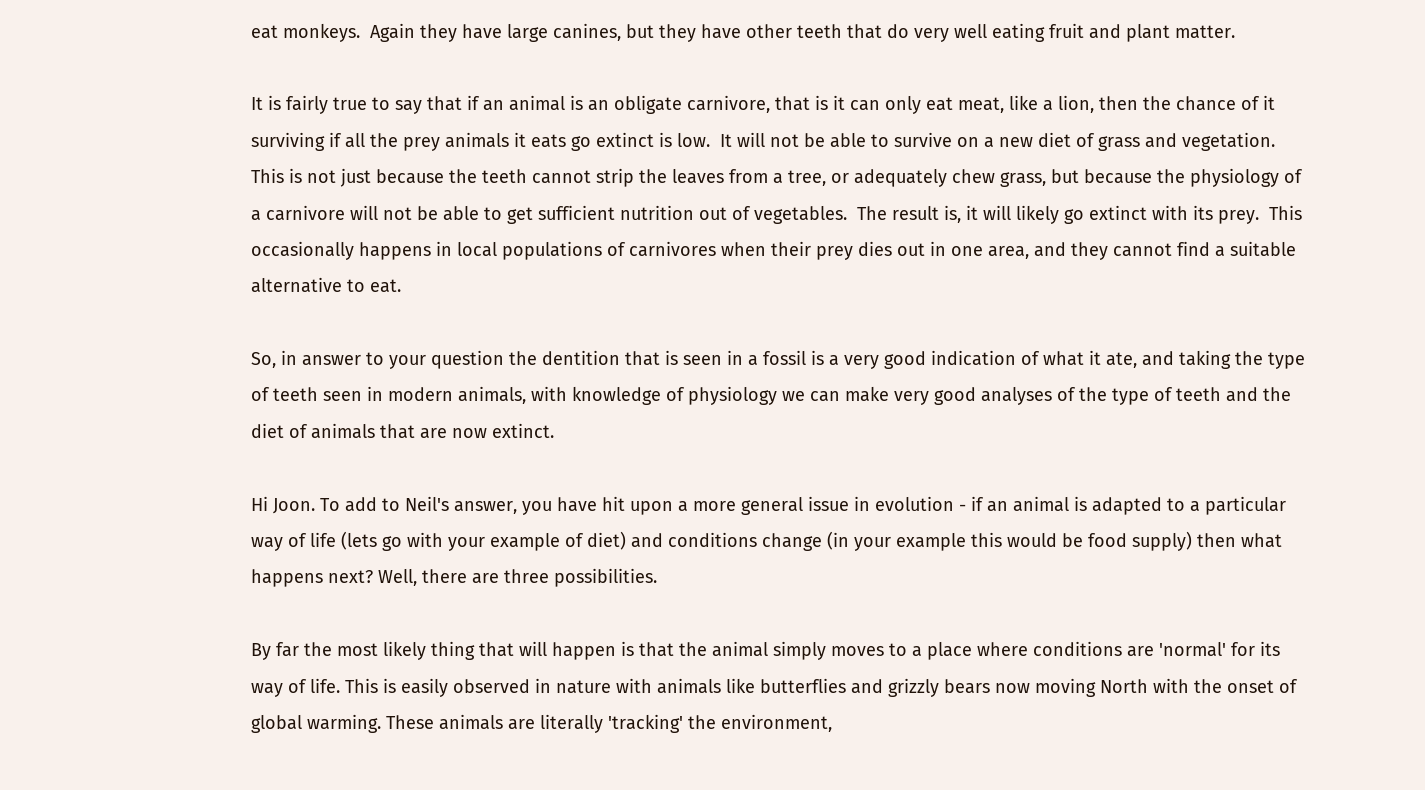eat monkeys.  Again they have large canines, but they have other teeth that do very well eating fruit and plant matter.

It is fairly true to say that if an animal is an obligate carnivore, that is it can only eat meat, like a lion, then the chance of it surviving if all the prey animals it eats go extinct is low.  It will not be able to survive on a new diet of grass and vegetation.  This is not just because the teeth cannot strip the leaves from a tree, or adequately chew grass, but because the physiology of a carnivore will not be able to get sufficient nutrition out of vegetables.  The result is, it will likely go extinct with its prey.  This occasionally happens in local populations of carnivores when their prey dies out in one area, and they cannot find a suitable alternative to eat.

So, in answer to your question the dentition that is seen in a fossil is a very good indication of what it ate, and taking the type of teeth seen in modern animals, with knowledge of physiology we can make very good analyses of the type of teeth and the diet of animals that are now extinct.

Hi Joon. To add to Neil's answer, you have hit upon a more general issue in evolution - if an animal is adapted to a particular way of life (lets go with your example of diet) and conditions change (in your example this would be food supply) then what happens next? Well, there are three possibilities.

By far the most likely thing that will happen is that the animal simply moves to a place where conditions are 'normal' for its way of life. This is easily observed in nature with animals like butterflies and grizzly bears now moving North with the onset of global warming. These animals are literally 'tracking' the environment,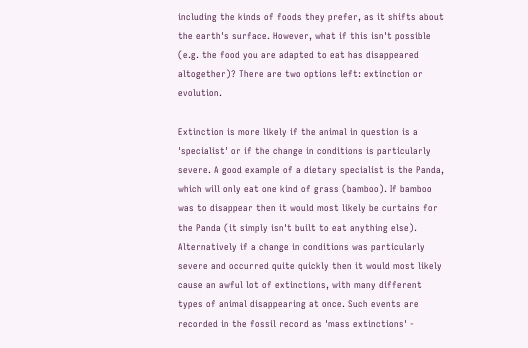including the kinds of foods they prefer, as it shifts about the earth's surface. However, what if this isn't possible (e.g. the food you are adapted to eat has disappeared altogether)? There are two options left: extinction or evolution.

Extinction is more likely if the animal in question is a 'specialist' or if the change in conditions is particularly severe. A good example of a dietary specialist is the Panda, which will only eat one kind of grass (bamboo). If bamboo was to disappear then it would most likely be curtains for the Panda (it simply isn't built to eat anything else). Alternatively if a change in conditions was particularly severe and occurred quite quickly then it would most likely cause an awful lot of extinctions, with many different types of animal disappearing at once. Such events are recorded in the fossil record as 'mass extinctions' -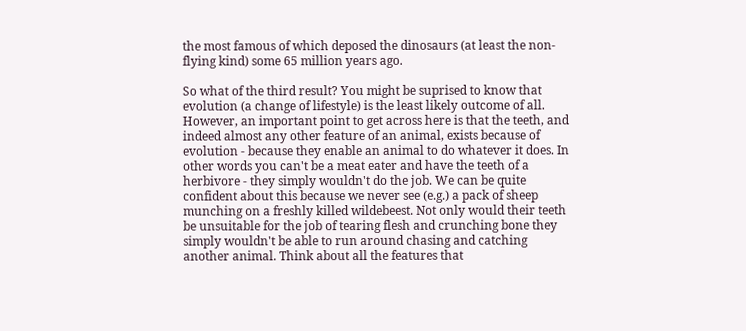the most famous of which deposed the dinosaurs (at least the non-flying kind) some 65 million years ago.

So what of the third result? You might be suprised to know that evolution (a change of lifestyle) is the least likely outcome of all. However, an important point to get across here is that the teeth, and indeed almost any other feature of an animal, exists because of evolution - because they enable an animal to do whatever it does. In other words you can't be a meat eater and have the teeth of a herbivore - they simply wouldn't do the job. We can be quite confident about this because we never see (e.g.) a pack of sheep munching on a freshly killed wildebeest. Not only would their teeth be unsuitable for the job of tearing flesh and crunching bone they simply wouldn't be able to run around chasing and catching another animal. Think about all the features that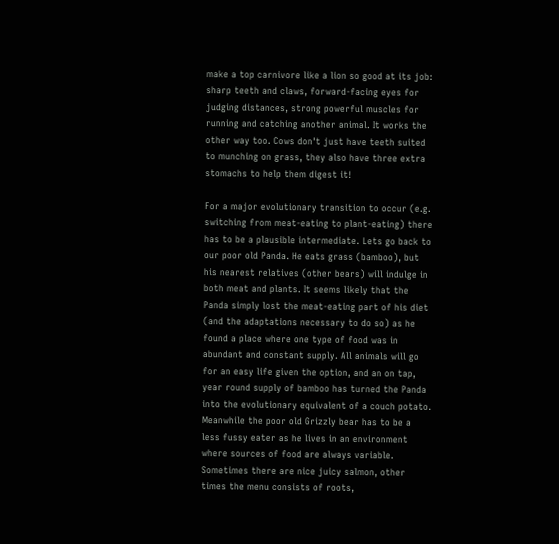make a top carnivore like a lion so good at its job: sharp teeth and claws, forward-facing eyes for judging distances, strong powerful muscles for running and catching another animal. It works the other way too. Cows don't just have teeth suited to munching on grass, they also have three extra stomachs to help them digest it!

For a major evolutionary transition to occur (e.g. switching from meat-eating to plant-eating) there has to be a plausible intermediate. Lets go back to our poor old Panda. He eats grass (bamboo), but his nearest relatives (other bears) will indulge in both meat and plants. It seems likely that the Panda simply lost the meat-eating part of his diet (and the adaptations necessary to do so) as he found a place where one type of food was in abundant and constant supply. All animals will go for an easy life given the option, and an on tap, year round supply of bamboo has turned the Panda into the evolutionary equivalent of a couch potato. Meanwhile the poor old Grizzly bear has to be a less fussy eater as he lives in an environment where sources of food are always variable. Sometimes there are nice juicy salmon, other times the menu consists of roots,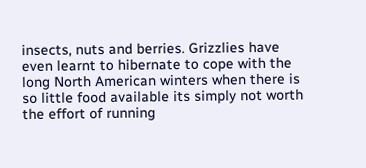insects, nuts and berries. Grizzlies have even learnt to hibernate to cope with the long North American winters when there is so little food available its simply not worth the effort of running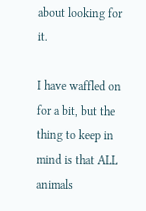about looking for it.

I have waffled on for a bit, but the thing to keep in mind is that ALL animals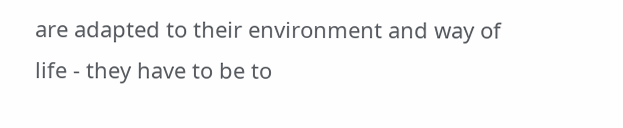are adapted to their environment and way of life - they have to be to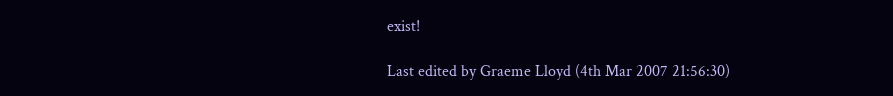exist!

Last edited by Graeme Lloyd (4th Mar 2007 21:56:30)